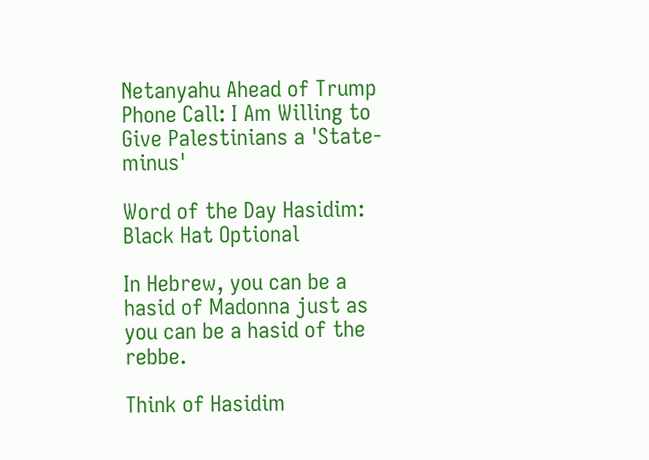Netanyahu Ahead of Trump Phone Call: I Am Willing to Give Palestinians a 'State-minus'

Word of the Day Hasidim: Black Hat Optional

In Hebrew, you can be a hasid of Madonna just as you can be a hasid of the rebbe.

Think of Hasidim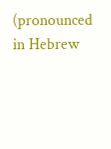(pronounced in Hebrew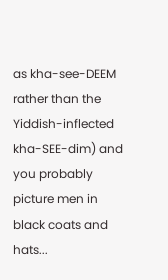as kha-see-DEEM rather than the Yiddish-inflected kha-SEE-dim) and you probably picture men in black coats and hats...